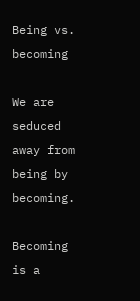Being vs. becoming

We are seduced away from being by becoming.

Becoming is a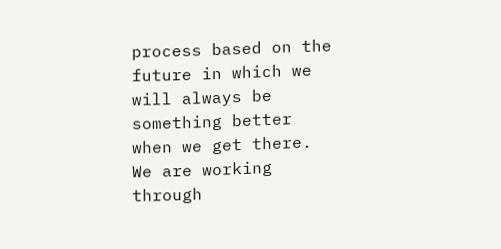process based on the future in which we will always be something better when we get there. We are working through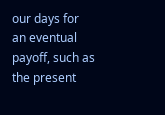our days for an eventual payoff, such as the present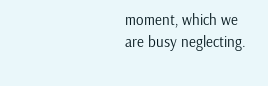moment, which we are busy neglecting.